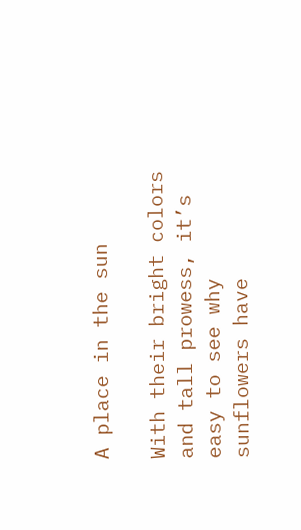A place in the sun

With their bright colors and tall prowess, it’s easy to see why sunflowers have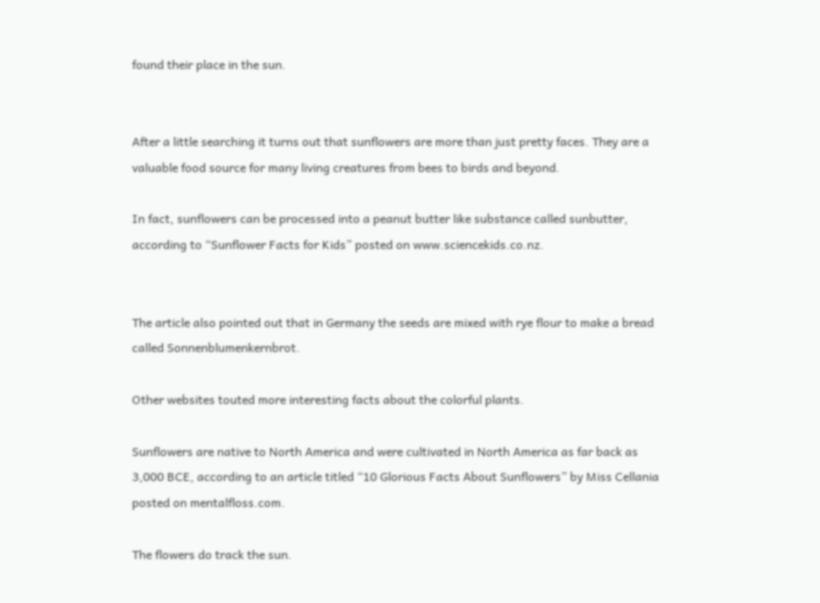found their place in the sun.


After a little searching it turns out that sunflowers are more than just pretty faces. They are a valuable food source for many living creatures from bees to birds and beyond.

In fact, sunflowers can be processed into a peanut butter like substance called sunbutter, according to “Sunflower Facts for Kids” posted on www.sciencekids.co.nz.


The article also pointed out that in Germany the seeds are mixed with rye flour to make a bread called Sonnenblumenkernbrot.

Other websites touted more interesting facts about the colorful plants.

Sunflowers are native to North America and were cultivated in North America as far back as 3,000 BCE, according to an article titled “10 Glorious Facts About Sunflowers” by Miss Cellania posted on mentalfloss.com.

The flowers do track the sun.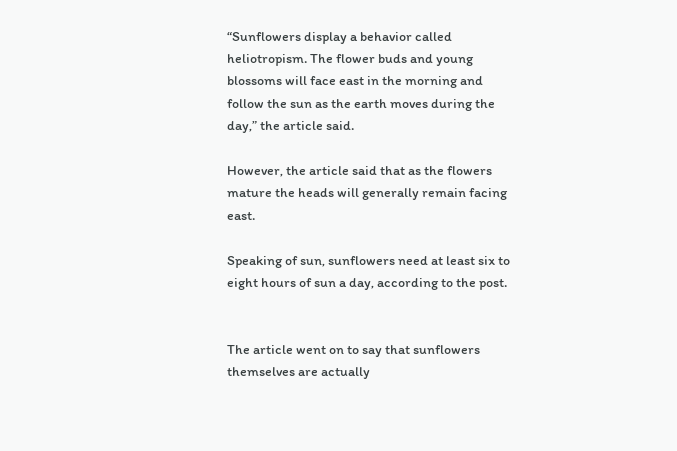“Sunflowers display a behavior called heliotropism. The flower buds and young blossoms will face east in the morning and follow the sun as the earth moves during the day,” the article said.

However, the article said that as the flowers mature the heads will generally remain facing east.

Speaking of sun, sunflowers need at least six to eight hours of sun a day, according to the post.


The article went on to say that sunflowers themselves are actually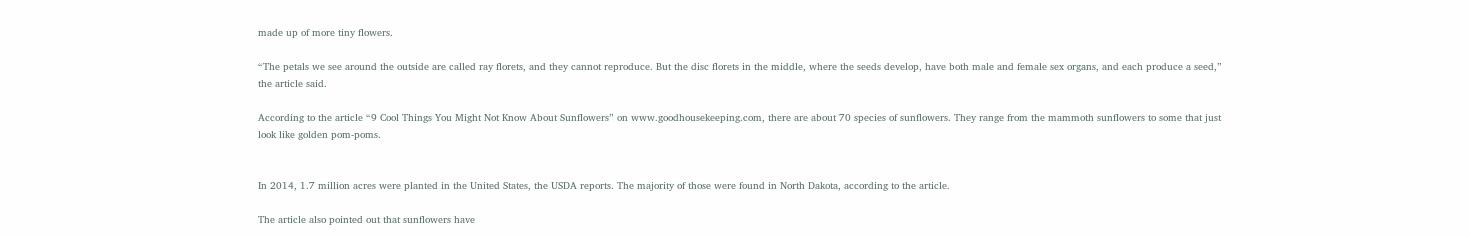made up of more tiny flowers.

“The petals we see around the outside are called ray florets, and they cannot reproduce. But the disc florets in the middle, where the seeds develop, have both male and female sex organs, and each produce a seed,” the article said.

According to the article “9 Cool Things You Might Not Know About Sunflowers” on www.goodhousekeeping.com, there are about 70 species of sunflowers. They range from the mammoth sunflowers to some that just look like golden pom-poms.


In 2014, 1.7 million acres were planted in the United States, the USDA reports. The majority of those were found in North Dakota, according to the article.

The article also pointed out that sunflowers have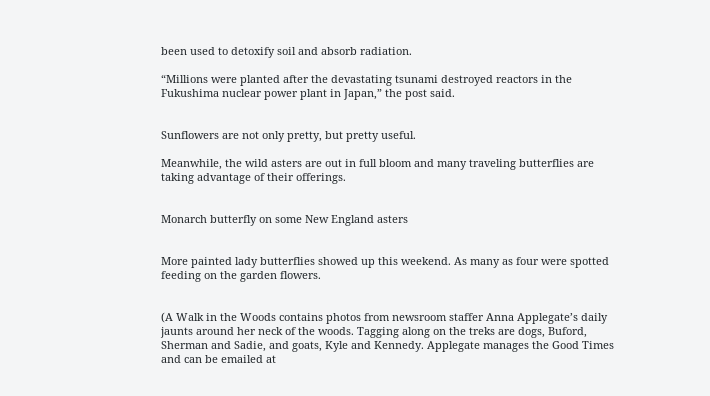been used to detoxify soil and absorb radiation.

“Millions were planted after the devastating tsunami destroyed reactors in the Fukushima nuclear power plant in Japan,” the post said.


Sunflowers are not only pretty, but pretty useful.

Meanwhile, the wild asters are out in full bloom and many traveling butterflies are taking advantage of their offerings.


Monarch butterfly on some New England asters


More painted lady butterflies showed up this weekend. As many as four were spotted feeding on the garden flowers.


(A Walk in the Woods contains photos from newsroom staffer Anna Applegate’s daily jaunts around her neck of the woods. Tagging along on the treks are dogs, Buford, Sherman and Sadie, and goats, Kyle and Kennedy. Applegate manages the Good Times and can be emailed at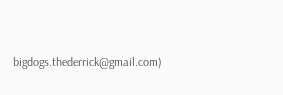bigdogs.thederrick@gmail.com)